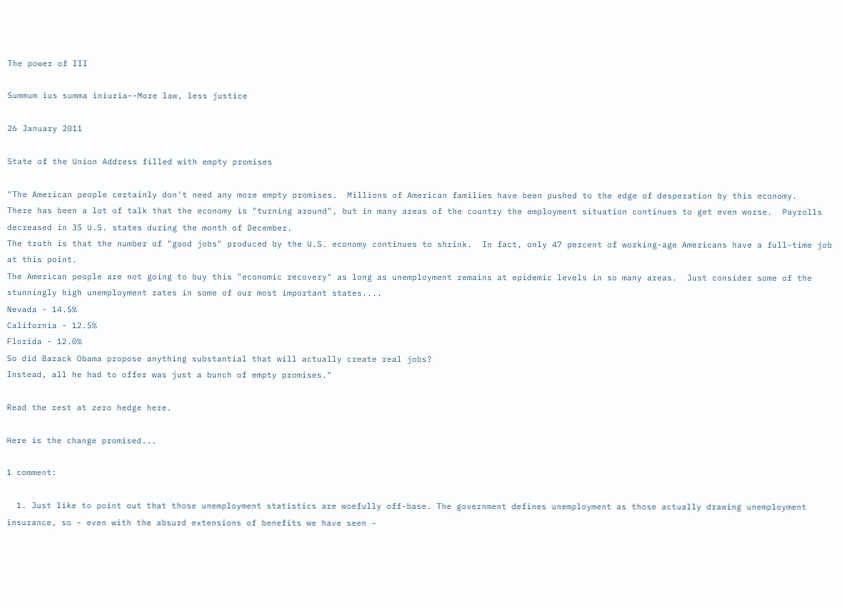The power of III

Summum ius summa iniuria--More law, less justice

26 January 2011

State of the Union Address filled with empty promises

"The American people certainly don't need any more empty promises.  Millions of American families have been pushed to the edge of desperation by this economy.
There has been a lot of talk that the economy is "turning around", but in many areas of the country the employment situation continues to get even worse.  Payrolls decreased in 35 U.S. states during the month of December.
The truth is that the number of "good jobs" produced by the U.S. economy continues to shrink.  In fact, only 47 percent of working-age Americans have a full-time job at this point.
The American people are not going to buy this "economic recovery" as long as unemployment remains at epidemic levels in so many areas.  Just consider some of the stunningly high unemployment rates in some of our most important states....
Nevada - 14.5%
California - 12.5%
Florida - 12.0%
So did Barack Obama propose anything substantial that will actually create real jobs?
Instead, all he had to offer was just a bunch of empty promises."

Read the rest at zero hedge here.

Here is the change promised...

1 comment:

  1. Just like to point out that those unemployment statistics are woefully off-base. The government defines unemployment as those actually drawing unemployment insurance, so - even with the absurd extensions of benefits we have seen -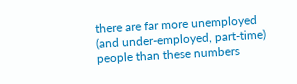there are far more unemployed (and under-employed, part-time) people than these numbers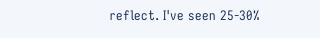reflect. I've seen 25-30%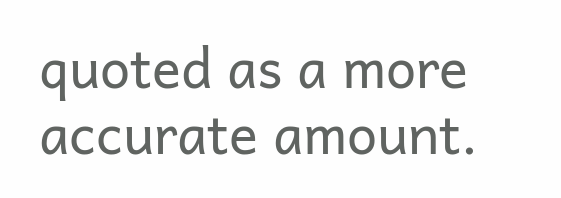quoted as a more accurate amount.